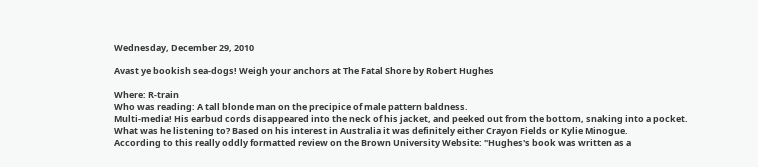Wednesday, December 29, 2010

Avast ye bookish sea-dogs! Weigh your anchors at The Fatal Shore by Robert Hughes

Where: R-train
Who was reading: A tall blonde man on the precipice of male pattern baldness.
Multi-media! His earbud cords disappeared into the neck of his jacket, and peeked out from the bottom, snaking into a pocket.
What was he listening to? Based on his interest in Australia it was definitely either Crayon Fields or Kylie Minogue.
According to this really oddly formatted review on the Brown University Website: "Hughes's book was written as a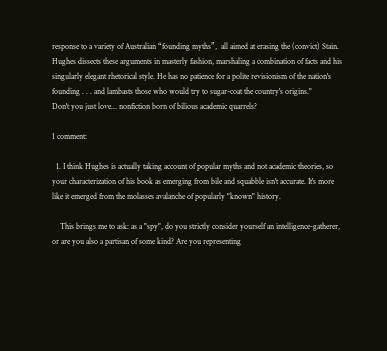response to a variety of Australian “founding myths”,  all aimed at erasing the (convict) Stain. Hughes dissects these arguments in masterly fashion, marshaling a combination of facts and his singularly elegant rhetorical style. He has no patience for a polite revisionism of the nation's founding . . . and lambasts those who would try to sugar-coat the country's origins."
Don't you just love... nonfiction born of bilious academic quarrels?

1 comment:

  1. I think Hughes is actually taking account of popular myths and not academic theories, so your characterization of his book as emerging from bile and squabble isn't accurate. It's more like it emerged from the molasses avalanche of popularly "known" history.

    This brings me to ask: as a "spy", do you strictly consider yourself an intelligence-gatherer, or are you also a partisan of some kind? Are you representing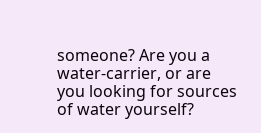someone? Are you a water-carrier, or are you looking for sources of water yourself?